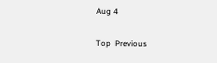Aug 4

Top  Previous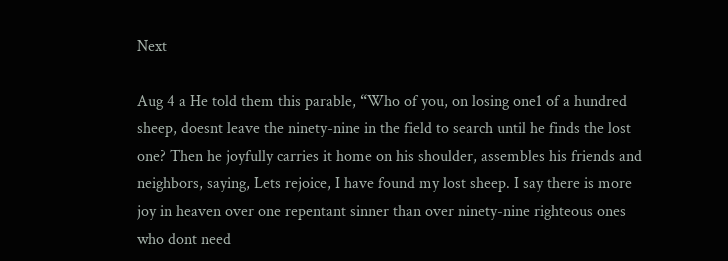Next

Aug 4 a He told them this parable, “Who of you, on losing one1 of a hundred sheep, doesnt leave the ninety-nine in the field to search until he finds the lost one? Then he joyfully carries it home on his shoulder, assembles his friends and neighbors, saying, Lets rejoice, I have found my lost sheep. I say there is more joy in heaven over one repentant sinner than over ninety-nine righteous ones who dont need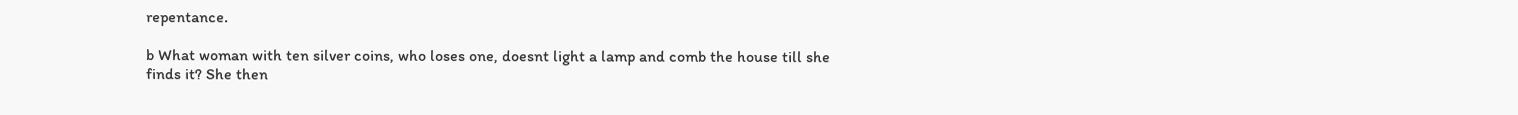repentance.

b What woman with ten silver coins, who loses one, doesnt light a lamp and comb the house till she finds it? She then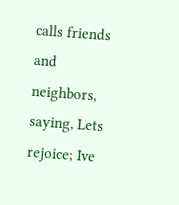calls friends and neighbors, saying, Lets rejoice; Ive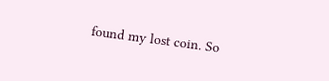found my lost coin. So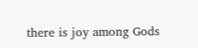there is joy among Gods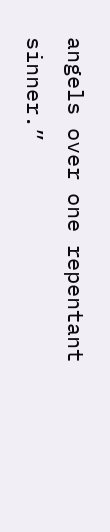angels over one repentant sinner.”